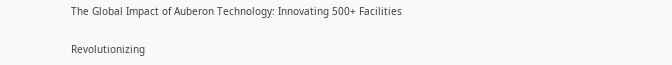The Global Impact of Auberon Technology: Innovating 500+ Facilities

Revolutionizing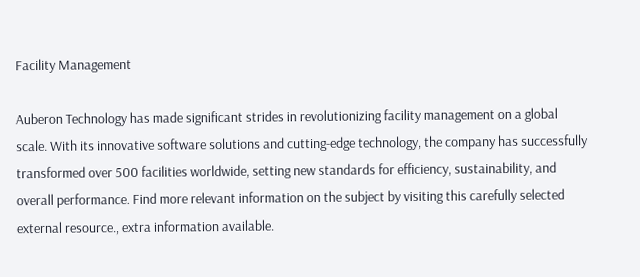Facility Management

Auberon Technology has made significant strides in revolutionizing facility management on a global scale. With its innovative software solutions and cutting-edge technology, the company has successfully transformed over 500 facilities worldwide, setting new standards for efficiency, sustainability, and overall performance. Find more relevant information on the subject by visiting this carefully selected external resource., extra information available.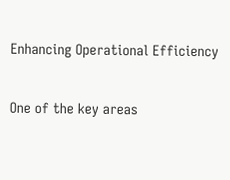Enhancing Operational Efficiency

One of the key areas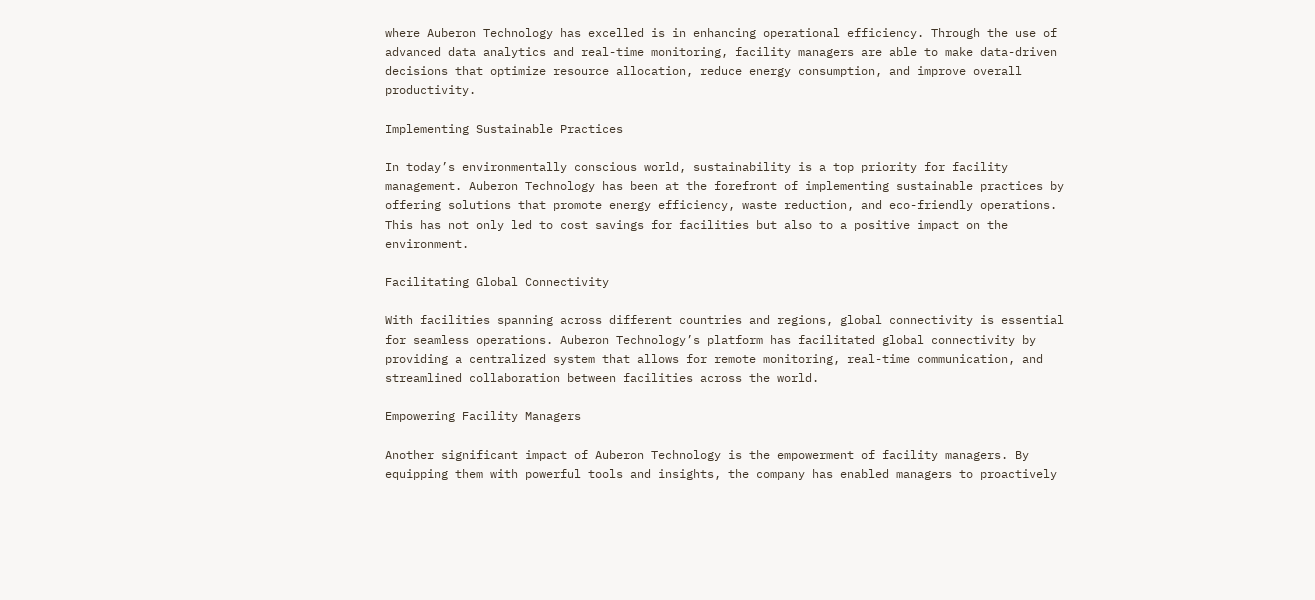where Auberon Technology has excelled is in enhancing operational efficiency. Through the use of advanced data analytics and real-time monitoring, facility managers are able to make data-driven decisions that optimize resource allocation, reduce energy consumption, and improve overall productivity.

Implementing Sustainable Practices

In today’s environmentally conscious world, sustainability is a top priority for facility management. Auberon Technology has been at the forefront of implementing sustainable practices by offering solutions that promote energy efficiency, waste reduction, and eco-friendly operations. This has not only led to cost savings for facilities but also to a positive impact on the environment.

Facilitating Global Connectivity

With facilities spanning across different countries and regions, global connectivity is essential for seamless operations. Auberon Technology’s platform has facilitated global connectivity by providing a centralized system that allows for remote monitoring, real-time communication, and streamlined collaboration between facilities across the world.

Empowering Facility Managers

Another significant impact of Auberon Technology is the empowerment of facility managers. By equipping them with powerful tools and insights, the company has enabled managers to proactively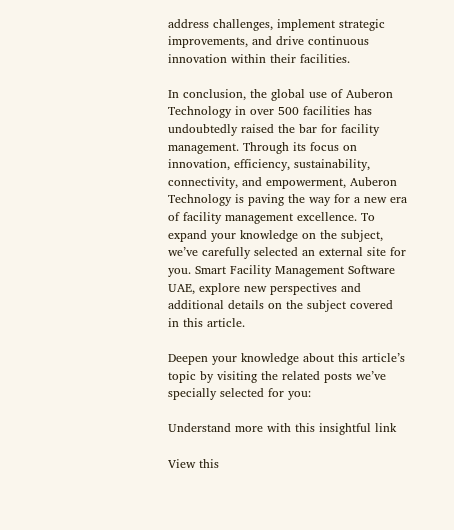address challenges, implement strategic improvements, and drive continuous innovation within their facilities.

In conclusion, the global use of Auberon Technology in over 500 facilities has undoubtedly raised the bar for facility management. Through its focus on innovation, efficiency, sustainability, connectivity, and empowerment, Auberon Technology is paving the way for a new era of facility management excellence. To expand your knowledge on the subject, we’ve carefully selected an external site for you. Smart Facility Management Software UAE, explore new perspectives and additional details on the subject covered in this article.

Deepen your knowledge about this article’s topic by visiting the related posts we’ve specially selected for you:

Understand more with this insightful link

View this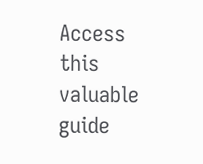Access this valuable guide